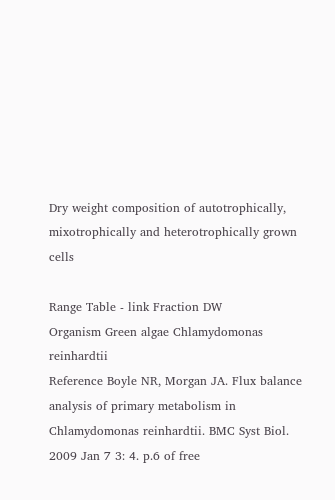Dry weight composition of autotrophically, mixotrophically and heterotrophically grown cells

Range Table - link Fraction DW
Organism Green algae Chlamydomonas reinhardtii
Reference Boyle NR, Morgan JA. Flux balance analysis of primary metabolism in Chlamydomonas reinhardtii. BMC Syst Biol. 2009 Jan 7 3: 4. p.6 of free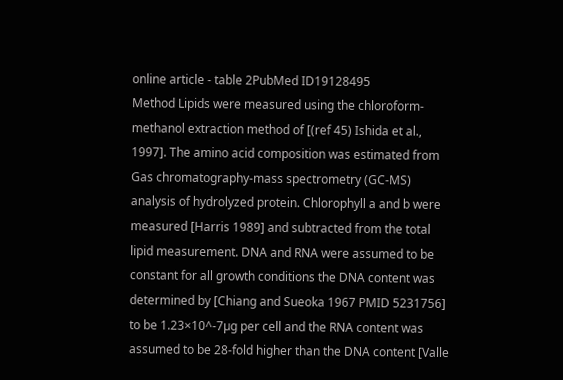online article - table 2PubMed ID19128495
Method Lipids were measured using the chloroform-methanol extraction method of [(ref 45) Ishida et al., 1997]. The amino acid composition was estimated from Gas chromatography-mass spectrometry (GC-MS) analysis of hydrolyzed protein. Chlorophyll a and b were measured [Harris 1989] and subtracted from the total lipid measurement. DNA and RNA were assumed to be constant for all growth conditions the DNA content was determined by [Chiang and Sueoka 1967 PMID 5231756] to be 1.23×10^-7µg per cell and the RNA content was assumed to be 28-fold higher than the DNA content [Valle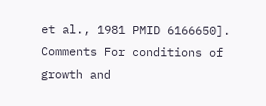et al., 1981 PMID 6166650].
Comments For conditions of growth and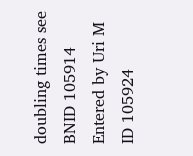doubling times see BNID 105914
Entered by Uri M
ID 105924